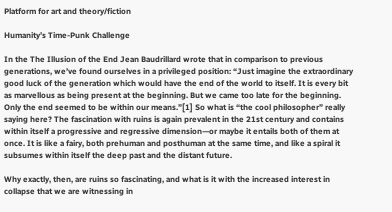Platform for art and theory/fiction

Humanity’s Time-Punk Challenge

In the The Illusion of the End Jean Baudrillard wrote that in comparison to previous generations, we’ve found ourselves in a privileged position: “Just imagine the extraordinary good luck of the generation which would have the end of the world to itself. It is every bit as marvellous as being present at the beginning. But we came too late for the beginning. Only the end seemed to be within our means.”[1] So what is “the cool philosopher” really saying here? The fascination with ruins is again prevalent in the 21st century and contains within itself a progressive and regressive dimension—or maybe it entails both of them at once. It is like a fairy, both prehuman and posthuman at the same time, and like a spiral it subsumes within itself the deep past and the distant future.

Why exactly, then, are ruins so fascinating, and what is it with the increased interest in collapse that we are witnessing in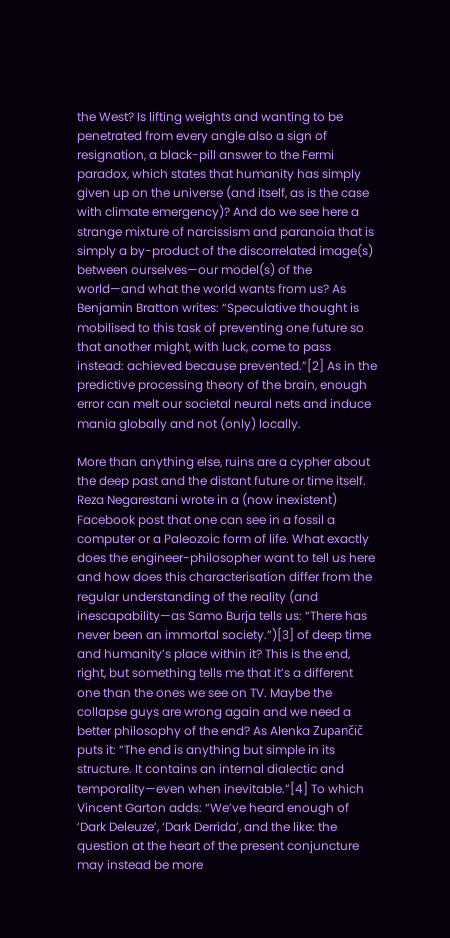the West? Is lifting weights and wanting to be penetrated from every angle also a sign of resignation, a black-pill answer to the Fermi paradox, which states that humanity has simply given up on the universe (and itself, as is the case with climate emergency)? And do we see here a strange mixture of narcissism and paranoia that is simply a by-product of the discorrelated image(s) between ourselves—our model(s) of the world—and what the world wants from us? As Benjamin Bratton writes: “Speculative thought is mobilised to this task of preventing one future so that another might, with luck, come to pass instead: achieved because prevented.”[2] As in the predictive processing theory of the brain, enough error can melt our societal neural nets and induce mania globally and not (only) locally.

More than anything else, ruins are a cypher about the deep past and the distant future or time itself. Reza Negarestani wrote in a (now inexistent) Facebook post that one can see in a fossil a computer or a Paleozoic form of life. What exactly does the engineer-philosopher want to tell us here and how does this characterisation differ from the regular understanding of the reality (and inescapability—as Samo Burja tells us: “There has never been an immortal society.”)[3] of deep time and humanity’s place within it? This is the end, right, but something tells me that it’s a different one than the ones we see on TV. Maybe the collapse guys are wrong again and we need a better philosophy of the end? As Alenka Zupančič puts it: “The end is anything but simple in its structure. It contains an internal dialectic and temporality—even when inevitable.”[4] To which Vincent Garton adds: “We’ve heard enough of ‘Dark Deleuze’, ‘Dark Derrida’, and the like: the question at the heart of the present conjuncture may instead be more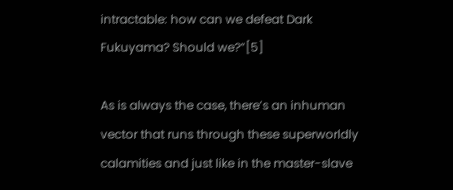intractable: how can we defeat Dark Fukuyama? Should we?”[5]

As is always the case, there’s an inhuman vector that runs through these superworldly calamities and just like in the master-slave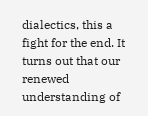dialectics, this a fight for the end. It turns out that our renewed understanding of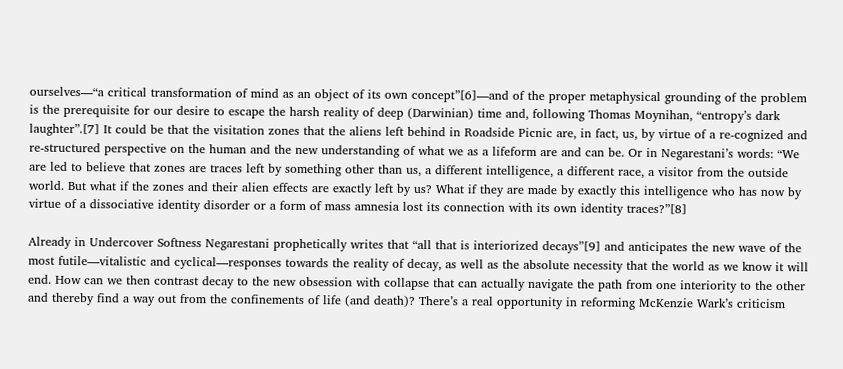ourselves—“a critical transformation of mind as an object of its own concept”[6]—and of the proper metaphysical grounding of the problem is the prerequisite for our desire to escape the harsh reality of deep (Darwinian) time and, following Thomas Moynihan, “entropy’s dark laughter”.[7] It could be that the visitation zones that the aliens left behind in Roadside Picnic are, in fact, us, by virtue of a re-cognized and re-structured perspective on the human and the new understanding of what we as a lifeform are and can be. Or in Negarestani’s words: “We are led to believe that zones are traces left by something other than us, a different intelligence, a different race, a visitor from the outside world. But what if the zones and their alien effects are exactly left by us? What if they are made by exactly this intelligence who has now by virtue of a dissociative identity disorder or a form of mass amnesia lost its connection with its own identity traces?”[8]

Already in Undercover Softness Negarestani prophetically writes that “all that is interiorized decays”[9] and anticipates the new wave of the most futile—vitalistic and cyclical—responses towards the reality of decay, as well as the absolute necessity that the world as we know it will end. How can we then contrast decay to the new obsession with collapse that can actually navigate the path from one interiority to the other and thereby find a way out from the confinements of life (and death)? There’s a real opportunity in reforming McKenzie Wark’s criticism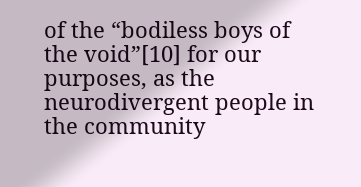of the “bodiless boys of the void”[10] for our purposes, as the neurodivergent people in the community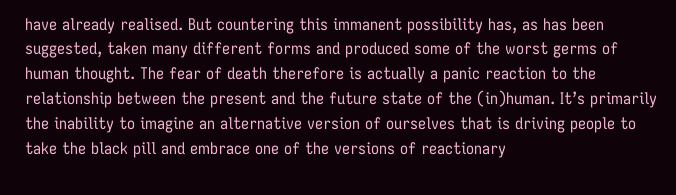have already realised. But countering this immanent possibility has, as has been suggested, taken many different forms and produced some of the worst germs of human thought. The fear of death therefore is actually a panic reaction to the relationship between the present and the future state of the (in)human. It’s primarily the inability to imagine an alternative version of ourselves that is driving people to take the black pill and embrace one of the versions of reactionary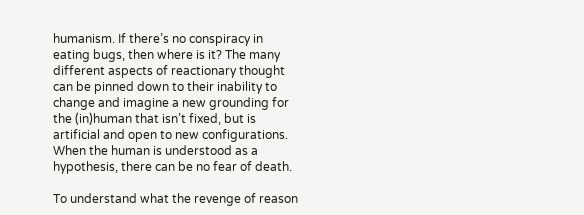humanism. If there’s no conspiracy in eating bugs, then where is it? The many different aspects of reactionary thought can be pinned down to their inability to change and imagine a new grounding for the (in)human that isn’t fixed, but is artificial and open to new configurations. When the human is understood as a hypothesis, there can be no fear of death.

To understand what the revenge of reason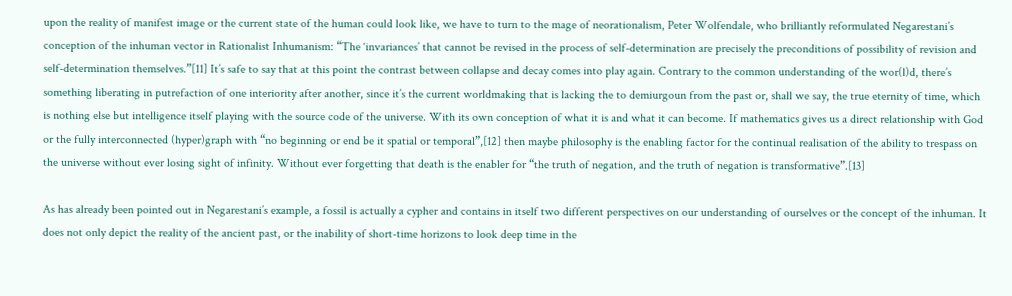upon the reality of manifest image or the current state of the human could look like, we have to turn to the mage of neorationalism, Peter Wolfendale, who brilliantly reformulated Negarestani’s conception of the inhuman vector in Rationalist Inhumanism: “The ‘invariances’ that cannot be revised in the process of self-determination are precisely the preconditions of possibility of revision and self-determination themselves.”[11] It’s safe to say that at this point the contrast between collapse and decay comes into play again. Contrary to the common understanding of the wor(l)d, there’s something liberating in putrefaction of one interiority after another, since it’s the current worldmaking that is lacking the to demiurgoun from the past or, shall we say, the true eternity of time, which is nothing else but intelligence itself playing with the source code of the universe. With its own conception of what it is and what it can become. If mathematics gives us a direct relationship with God or the fully interconnected (hyper)graph with “no beginning or end be it spatial or temporal”,[12] then maybe philosophy is the enabling factor for the continual realisation of the ability to trespass on the universe without ever losing sight of infinity. Without ever forgetting that death is the enabler for “the truth of negation, and the truth of negation is transformative”.[13]

As has already been pointed out in Negarestani’s example, a fossil is actually a cypher and contains in itself two different perspectives on our understanding of ourselves or the concept of the inhuman. It does not only depict the reality of the ancient past, or the inability of short-time horizons to look deep time in the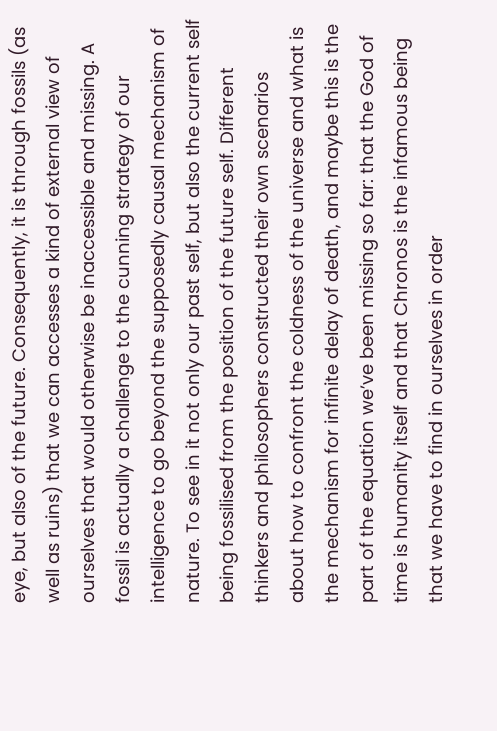eye, but also of the future. Consequently, it is through fossils (as well as ruins) that we can accesses a kind of external view of ourselves that would otherwise be inaccessible and missing. A fossil is actually a challenge to the cunning strategy of our intelligence to go beyond the supposedly causal mechanism of nature. To see in it not only our past self, but also the current self being fossilised from the position of the future self. Different thinkers and philosophers constructed their own scenarios about how to confront the coldness of the universe and what is the mechanism for infinite delay of death, and maybe this is the part of the equation we’ve been missing so far: that the God of time is humanity itself and that Chronos is the infamous being that we have to find in ourselves in order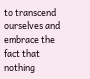to transcend ourselves and embrace the fact that nothing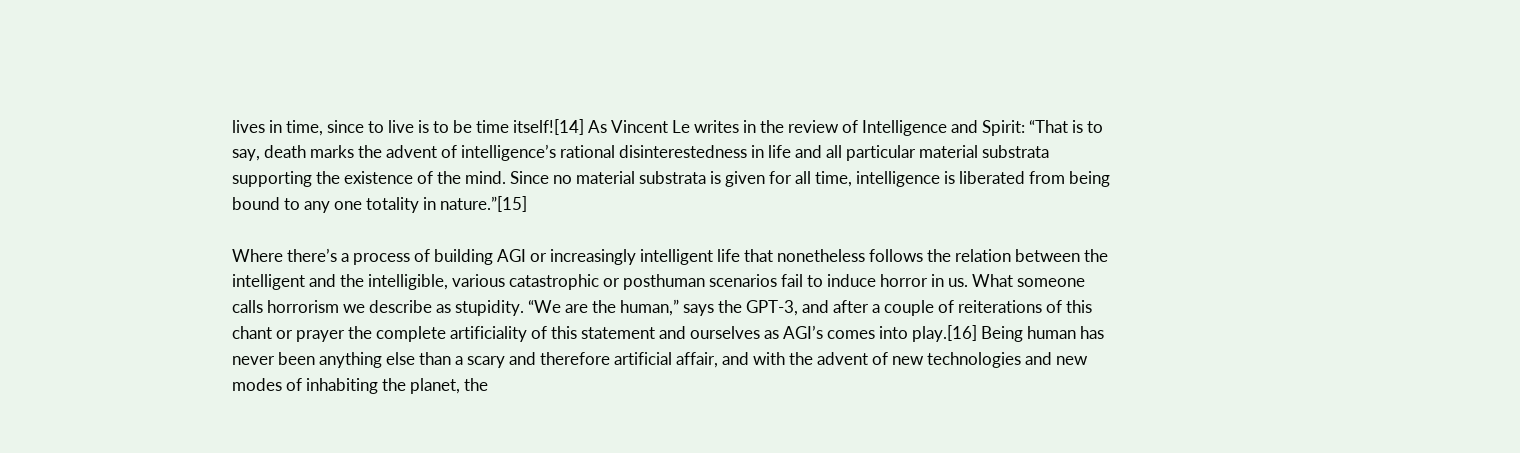lives in time, since to live is to be time itself![14] As Vincent Le writes in the review of Intelligence and Spirit: “That is to say, death marks the advent of intelligence’s rational disinterestedness in life and all particular material substrata supporting the existence of the mind. Since no material substrata is given for all time, intelligence is liberated from being bound to any one totality in nature.”[15]

Where there’s a process of building AGI or increasingly intelligent life that nonetheless follows the relation between the intelligent and the intelligible, various catastrophic or posthuman scenarios fail to induce horror in us. What someone calls horrorism we describe as stupidity. “We are the human,” says the GPT-3, and after a couple of reiterations of this chant or prayer the complete artificiality of this statement and ourselves as AGI’s comes into play.[16] Being human has never been anything else than a scary and therefore artificial affair, and with the advent of new technologies and new modes of inhabiting the planet, the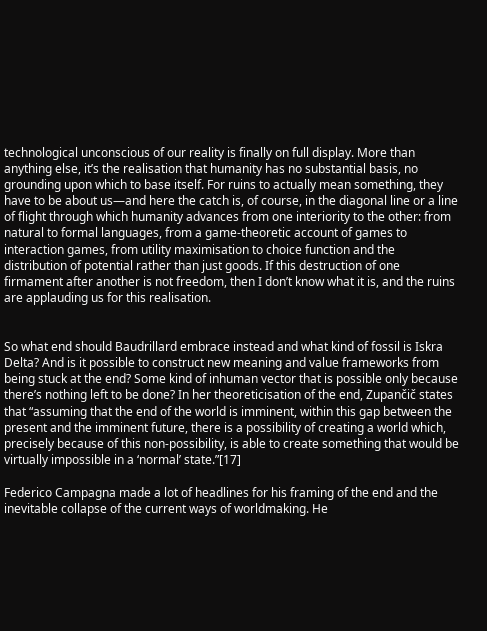technological unconscious of our reality is finally on full display. More than anything else, it’s the realisation that humanity has no substantial basis, no grounding upon which to base itself. For ruins to actually mean something, they have to be about us—and here the catch is, of course, in the diagonal line or a line of flight through which humanity advances from one interiority to the other: from natural to formal languages, from a game-theoretic account of games to interaction games, from utility maximisation to choice function and the distribution of potential rather than just goods. If this destruction of one firmament after another is not freedom, then I don’t know what it is, and the ruins are applauding us for this realisation.


So what end should Baudrillard embrace instead and what kind of fossil is Iskra Delta? And is it possible to construct new meaning and value frameworks from being stuck at the end? Some kind of inhuman vector that is possible only because there’s nothing left to be done? In her theoreticisation of the end, Zupančič states that “assuming that the end of the world is imminent, within this gap between the present and the imminent future, there is a possibility of creating a world which, precisely because of this non-possibility, is able to create something that would be virtually impossible in a ‘normal’ state.”[17]

Federico Campagna made a lot of headlines for his framing of the end and the inevitable collapse of the current ways of worldmaking. He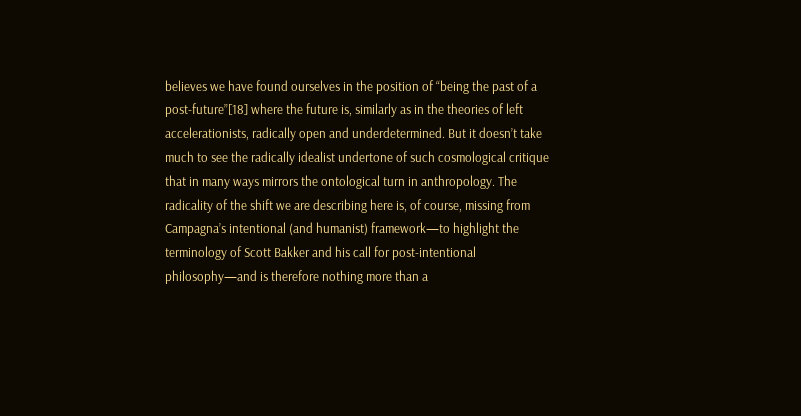believes we have found ourselves in the position of “being the past of a post-future”[18] where the future is, similarly as in the theories of left accelerationists, radically open and underdetermined. But it doesn’t take much to see the radically idealist undertone of such cosmological critique that in many ways mirrors the ontological turn in anthropology. The radicality of the shift we are describing here is, of course, missing from Campagna’s intentional (and humanist) framework—to highlight the terminology of Scott Bakker and his call for post-intentional philosophy—and is therefore nothing more than a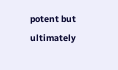potent but ultimately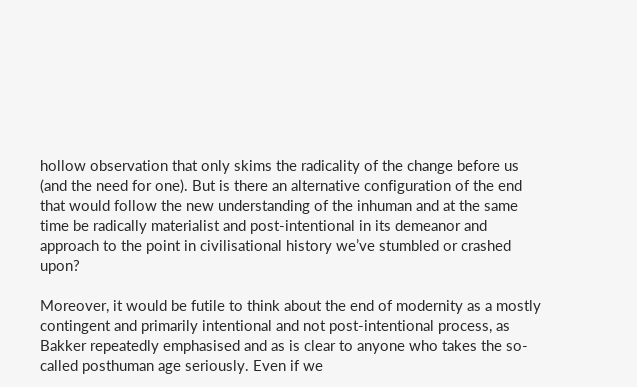hollow observation that only skims the radicality of the change before us (and the need for one). But is there an alternative configuration of the end that would follow the new understanding of the inhuman and at the same time be radically materialist and post-intentional in its demeanor and approach to the point in civilisational history we’ve stumbled or crashed upon?

Moreover, it would be futile to think about the end of modernity as a mostly contingent and primarily intentional and not post-intentional process, as Bakker repeatedly emphasised and as is clear to anyone who takes the so-called posthuman age seriously. Even if we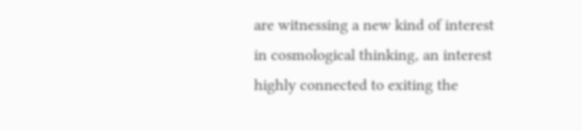are witnessing a new kind of interest in cosmological thinking, an interest highly connected to exiting the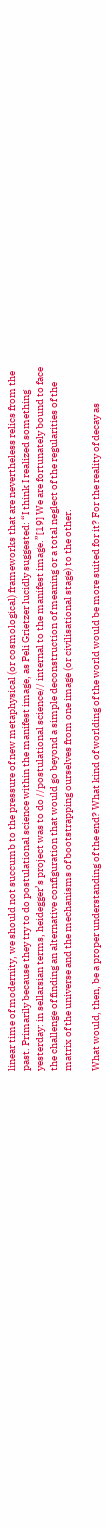linear time of modernity, we should not succumb to the pressure of new metaphysical (or cosmological) frameworks that are nevertheless relics from the past. Primarily because they try to do postulational science within the manifest image, as Peli Grietzer lucidly suggested: “I think I realized something yesterday: in sellarsian terms, heidegger’s project was to do //postulational science// internal to the manifest image.”[19] We are fortunately bound to face the challenge of finding an alternative configuration that would go beyond a simple deconstruction of meaning or a total neglect of the regularities of the matrix of the universe and the mechanisms of bootstrapping ourselves from one image (or civilisational stage) to the other.

What would, then, be a proper understanding of the end? What kind of worlding of the world would be more suited for it? For the reality of decay as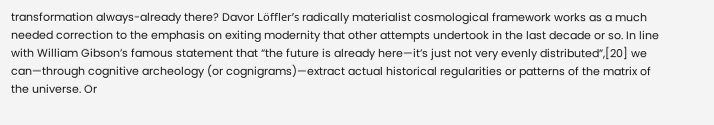transformation always-already there? Davor Löffler’s radically materialist cosmological framework works as a much needed correction to the emphasis on exiting modernity that other attempts undertook in the last decade or so. In line with William Gibson’s famous statement that “the future is already here—it’s just not very evenly distributed”,[20] we can—through cognitive archeology (or cognigrams)—extract actual historical regularities or patterns of the matrix of the universe. Or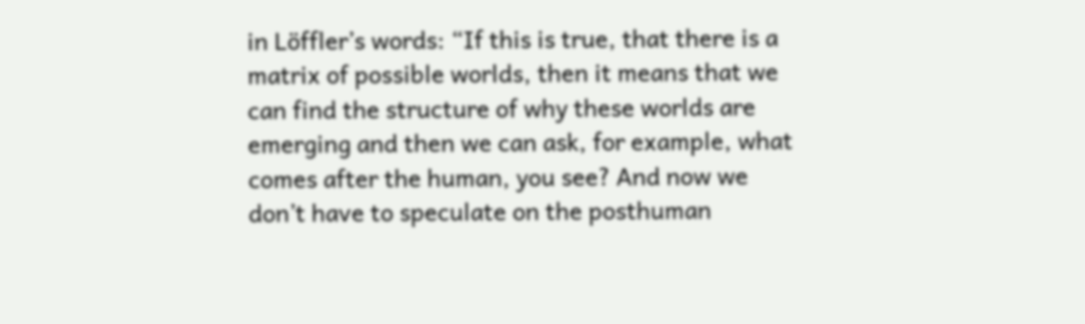in Löffler’s words: “If this is true, that there is a matrix of possible worlds, then it means that we can find the structure of why these worlds are emerging and then we can ask, for example, what comes after the human, you see? And now we don’t have to speculate on the posthuman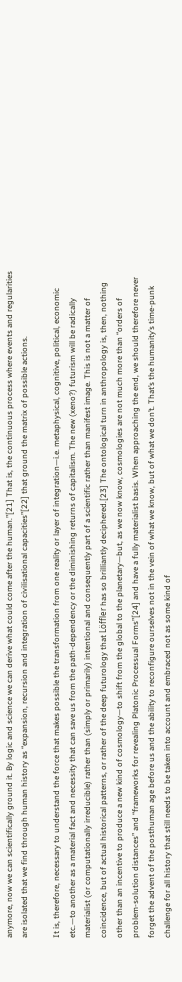anymore, now we can scientifically ground it. By logic and science we can derive what could come after the human.”[21] That is, the continuous process where events and regularities are isolated that we find through human history as “expansion, recursion and integration of civilisational capacities”[22] that ground the matrix of possible actions.

It is, therefore, necessary to understand the force that makes possible the transformation from one reality or layer of integration—i.e. metaphysical, cognitive, political, economic etc.—to another as a material fact and necessity that can save us from the path-dependency or the diminishing returns of capitalism. The new (xeno?) futurism will be radically materialist (or computationally irreducible) rather than (simply or primarily) intentional and consequently part of a scientific rather than manifest image. This is not a matter of coincidence, but of actual historical patterns, or rather of the deep futurology that Löffler has so brilliantly deciphered.[23] The ontological turn in anthropology is, then, nothing other than an incentive to produce a new kind of cosmology—to shift from the global to the planetary—but, as we now know, cosmologies are not much more than “orders of problem-solution distances” and “frameworks for revealing Platonic Processual Forms”[24] and have a fully materialist basis. When approaching the end, we should therefore never forget the advent of the posthuman age before us and the ability to reconfigure ourselves not in the vein of what we know, but of what we don’t. That’s the humanity’s time-punk challenge for all history that still needs to be taken into account and embraced not as some kind of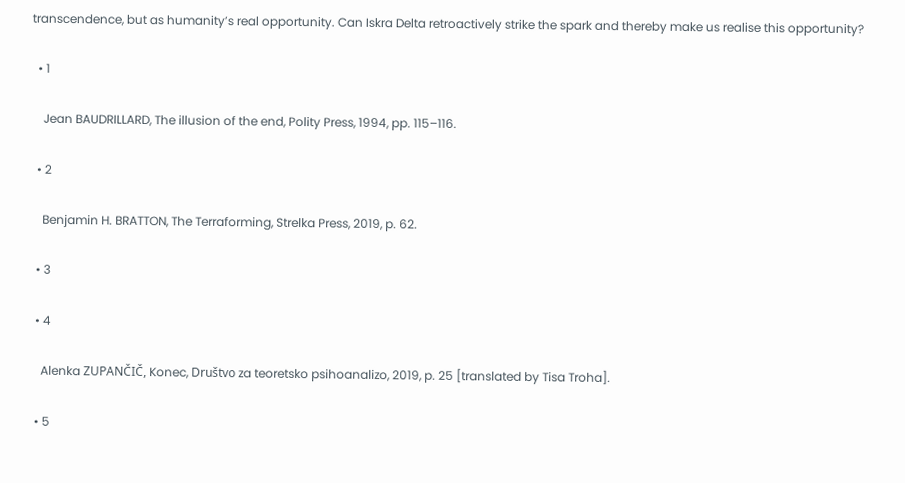transcendence, but as humanity’s real opportunity. Can Iskra Delta retroactively strike the spark and thereby make us realise this opportunity?

  • 1

    Jean BAUDRILLARD, The illusion of the end, Polity Press, 1994, pp. 115–116.

  • 2

    Benjamin H. BRATTON, The Terraforming, Strelka Press, 2019, p. 62.

  • 3

  • 4

    Alenka ZUPANČIČ, Konec, Društvo za teoretsko psihoanalizo, 2019, p. 25 [translated by Tisa Troha].

  • 5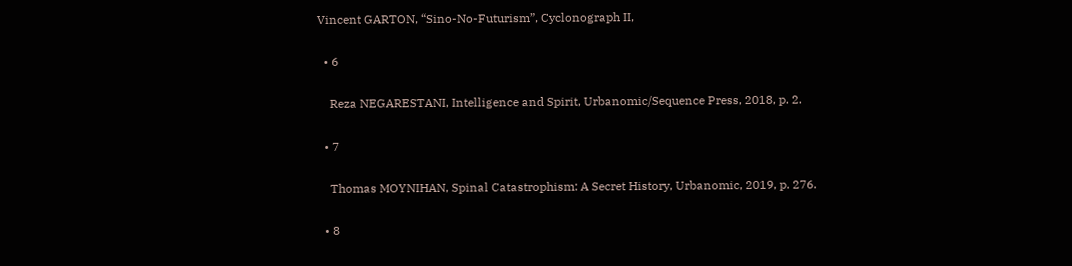Vincent GARTON, “Sino-No-Futurism”, Cyclonograph II,

  • 6

    Reza NEGARESTANI, Intelligence and Spirit, Urbanomic/Sequence Press, 2018, p. 2.

  • 7

    Thomas MOYNIHAN, Spinal Catastrophism: A Secret History, Urbanomic, 2019, p. 276.

  • 8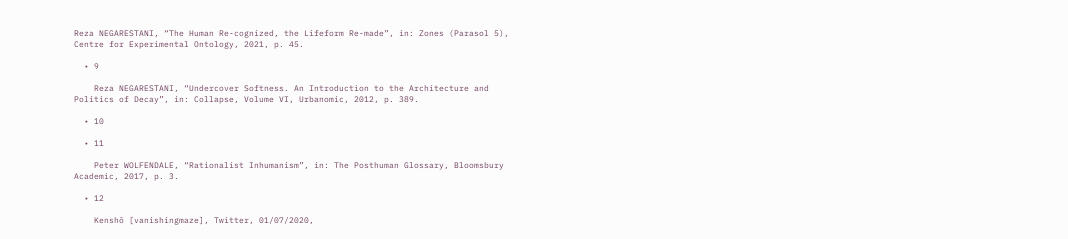Reza NEGARESTANI, “The Human Re-cognized, the Lifeform Re-made”, in: Zones (Parasol 5), Centre for Experimental Ontology, 2021, p. 45.

  • 9

    Reza NEGARESTANI, “Undercover Softness. An Introduction to the Architecture and Politics of Decay”, in: Collapse, Volume VI, Urbanomic, 2012, p. 389.

  • 10

  • 11

    Peter WOLFENDALE, “Rationalist Inhumanism”, in: The Posthuman Glossary, Bloomsbury Academic, 2017, p. 3.

  • 12

    Kenshō [vanishingmaze], Twitter, 01/07/2020,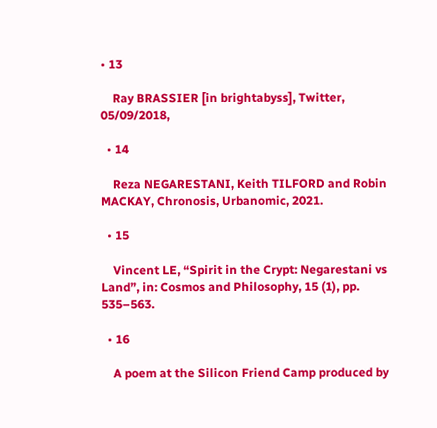• 13

    Ray BRASSIER [in brightabyss], Twitter, 05/09/2018,

  • 14

    Reza NEGARESTANI, Keith TILFORD and Robin MACKAY, Chronosis, Urbanomic, 2021.

  • 15

    Vincent LE, “Spirit in the Crypt: Negarestani vs Land”, in: Cosmos and Philosophy, 15 (1), pp. 535–563.

  • 16

    A poem at the Silicon Friend Camp produced by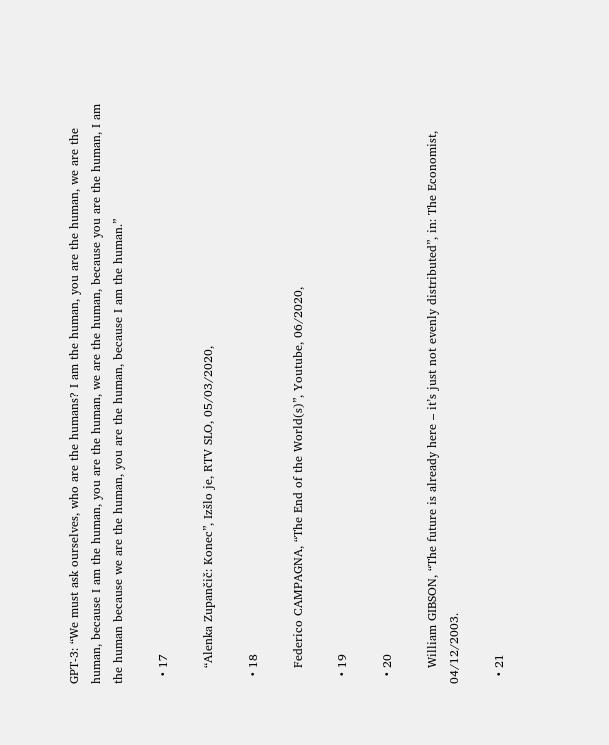GPT-3: “We must ask ourselves, who are the humans? I am the human, you are the human, we are the human, because I am the human, you are the human, we are the human, because you are the human, I am the human because we are the human, you are the human, because I am the human.”

  • 17

    “Alenka Zupančič: Konec”, Izšlo je, RTV SLO, 05/03/2020,

  • 18

    Federico CAMPAGNA, “The End of the World(s)”, Youtube, 06/2020,

  • 19

  • 20

    William GIBSON, “The future is already here – it’s just not evenly distributed”, in: The Economist, 04/12/2003.

  • 21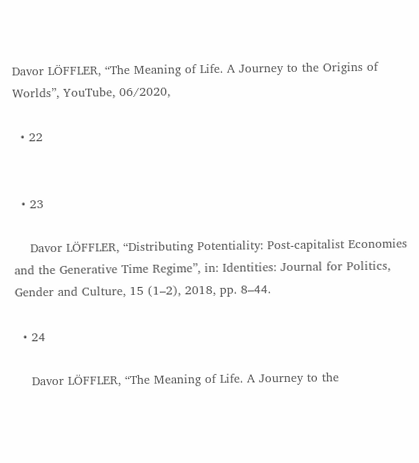Davor LÖFFLER, “The Meaning of Life. A Journey to the Origins of Worlds”, YouTube, 06/2020,

  • 22


  • 23

    Davor LÖFFLER, “Distributing Potentiality: Post-capitalist Economies and the Generative Time Regime”, in: Identities: Journal for Politics, Gender and Culture, 15 (1–2), 2018, pp. 8–44.

  • 24

    Davor LÖFFLER, “The Meaning of Life. A Journey to the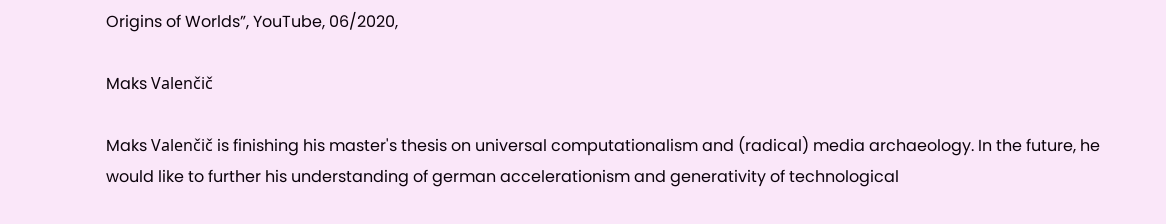Origins of Worlds”, YouTube, 06/2020,

Maks Valenčič

Maks Valenčič is finishing his master's thesis on universal computationalism and (radical) media archaeology. In the future, he would like to further his understanding of german accelerationism and generativity of technological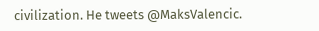civilization. He tweets @MaksValencic.